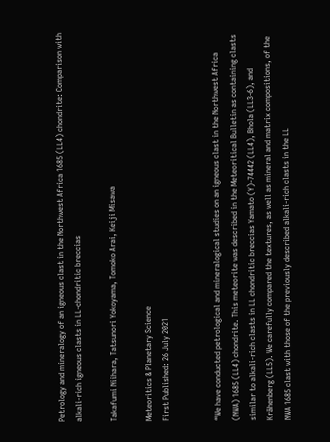Petrology and mineralogy of an igneous clast in the Northwest Africa 1685 (LL4) chondrite: Comparison with alkali-rich igneous clasts in LL-chondritic breccias

Takafumi Niihara, Tatsunori Yokoyama, Tomoko Arai, Keiji Misawa

Meteoritics & Planetary Science
First Published: 26 July 2021


“We have conducted petrological and mineralogical studies on an igneous clast in the Northwest Africa (NWA) 1685 (LL4) chondrite. This meteorite was described in the Meteoritical Bulletin as containing clasts similar to alkali-rich clasts in LL chondritic breccias Yamato (Y)-74442 (LL4), Bhola (LL3-6), and Krähenberg (LL5). We carefully compared the textures, as well as mineral and matrix compositions, of the NWA 1685 clast with those of the previously described alkali-rich clasts in the LL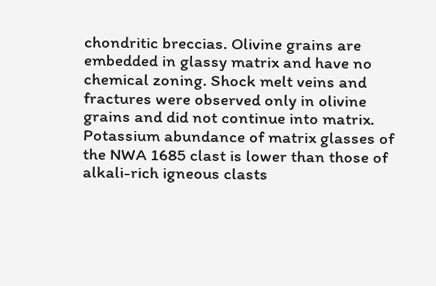chondritic breccias. Olivine grains are embedded in glassy matrix and have no chemical zoning. Shock melt veins and fractures were observed only in olivine grains and did not continue into matrix. Potassium abundance of matrix glasses of the NWA 1685 clast is lower than those of alkali-rich igneous clasts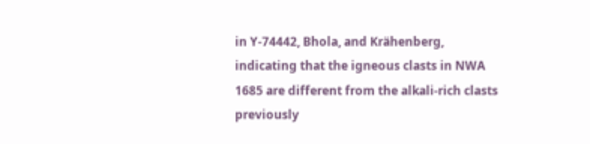in Y-74442, Bhola, and Krähenberg, indicating that the igneous clasts in NWA 1685 are different from the alkali-rich clasts previously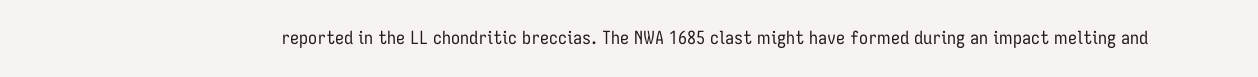reported in the LL chondritic breccias. The NWA 1685 clast might have formed during an impact melting and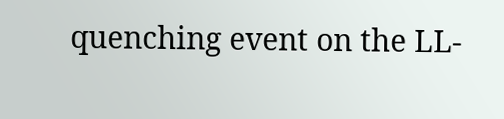quenching event on the LL-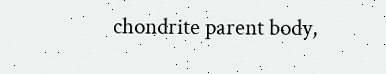chondrite parent body,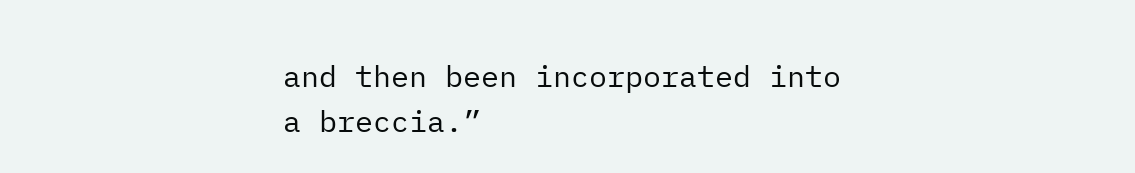and then been incorporated into a breccia.”